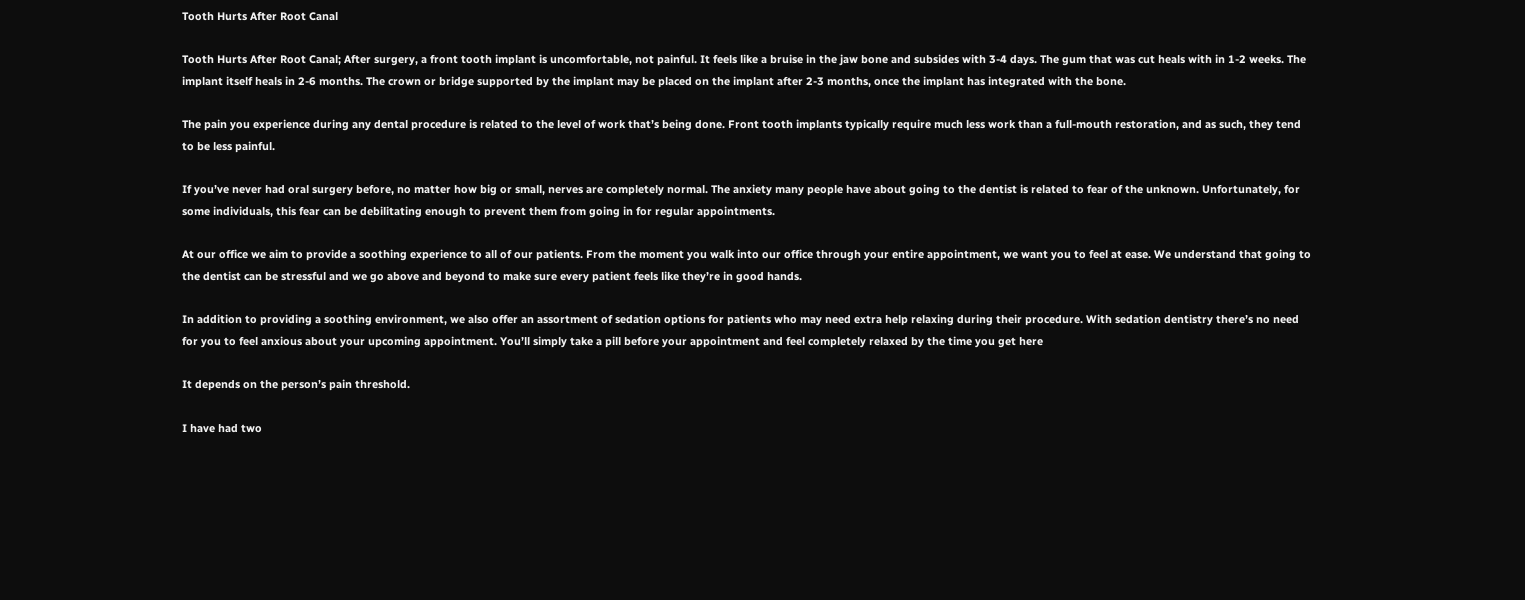Tooth Hurts After Root Canal

Tooth Hurts After Root Canal; After surgery, a front tooth implant is uncomfortable, not painful. It feels like a bruise in the jaw bone and subsides with 3-4 days. The gum that was cut heals with in 1-2 weeks. The implant itself heals in 2-6 months. The crown or bridge supported by the implant may be placed on the implant after 2-3 months, once the implant has integrated with the bone.

The pain you experience during any dental procedure is related to the level of work that’s being done. Front tooth implants typically require much less work than a full-mouth restoration, and as such, they tend to be less painful.

If you’ve never had oral surgery before, no matter how big or small, nerves are completely normal. The anxiety many people have about going to the dentist is related to fear of the unknown. Unfortunately, for some individuals, this fear can be debilitating enough to prevent them from going in for regular appointments.

At our office we aim to provide a soothing experience to all of our patients. From the moment you walk into our office through your entire appointment, we want you to feel at ease. We understand that going to the dentist can be stressful and we go above and beyond to make sure every patient feels like they’re in good hands.

In addition to providing a soothing environment, we also offer an assortment of sedation options for patients who may need extra help relaxing during their procedure. With sedation dentistry there’s no need for you to feel anxious about your upcoming appointment. You’ll simply take a pill before your appointment and feel completely relaxed by the time you get here

It depends on the person’s pain threshold.

I have had two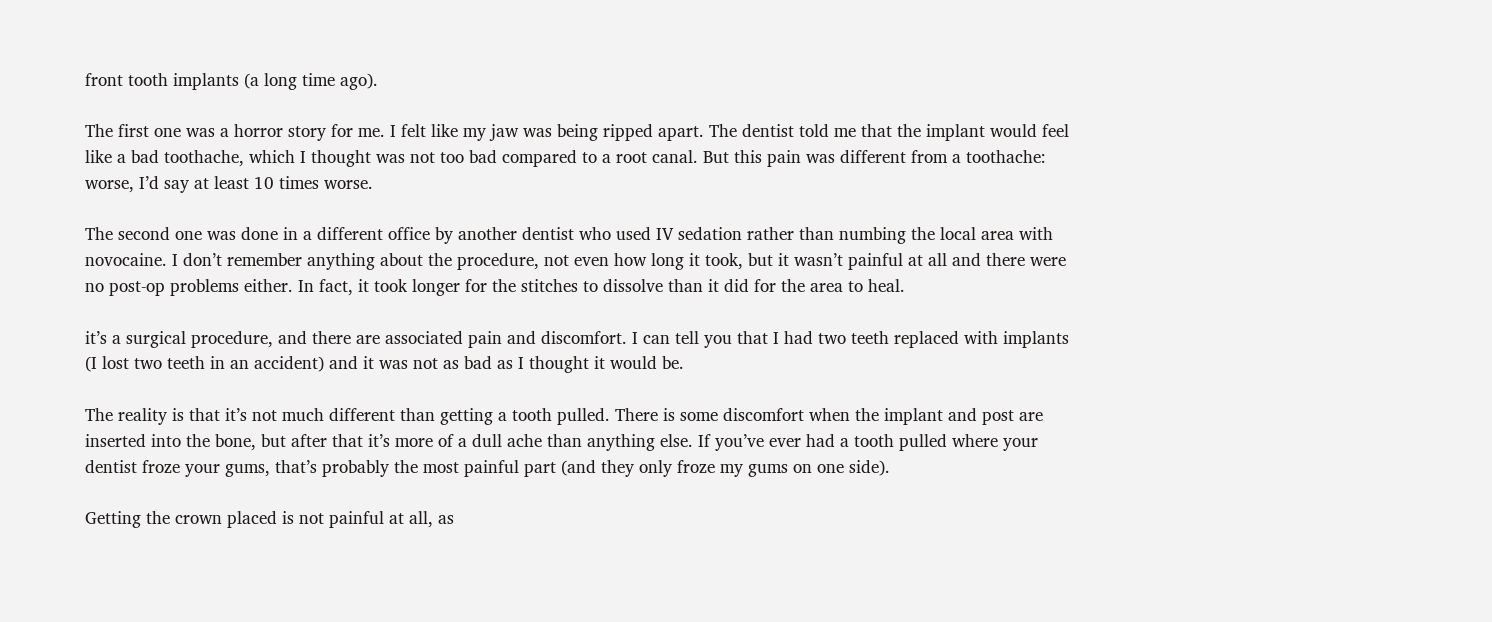front tooth implants (a long time ago).

The first one was a horror story for me. I felt like my jaw was being ripped apart. The dentist told me that the implant would feel like a bad toothache, which I thought was not too bad compared to a root canal. But this pain was different from a toothache: worse, I’d say at least 10 times worse.

The second one was done in a different office by another dentist who used IV sedation rather than numbing the local area with novocaine. I don’t remember anything about the procedure, not even how long it took, but it wasn’t painful at all and there were no post-op problems either. In fact, it took longer for the stitches to dissolve than it did for the area to heal.

it’s a surgical procedure, and there are associated pain and discomfort. I can tell you that I had two teeth replaced with implants (I lost two teeth in an accident) and it was not as bad as I thought it would be.

The reality is that it’s not much different than getting a tooth pulled. There is some discomfort when the implant and post are inserted into the bone, but after that it’s more of a dull ache than anything else. If you’ve ever had a tooth pulled where your dentist froze your gums, that’s probably the most painful part (and they only froze my gums on one side).

Getting the crown placed is not painful at all, as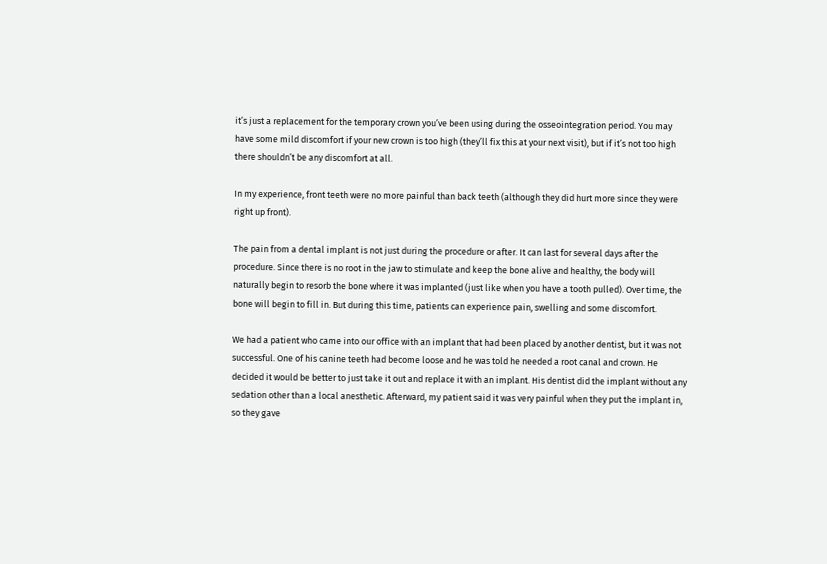it’s just a replacement for the temporary crown you’ve been using during the osseointegration period. You may have some mild discomfort if your new crown is too high (they’ll fix this at your next visit), but if it’s not too high there shouldn’t be any discomfort at all.

In my experience, front teeth were no more painful than back teeth (although they did hurt more since they were right up front).

The pain from a dental implant is not just during the procedure or after. It can last for several days after the procedure. Since there is no root in the jaw to stimulate and keep the bone alive and healthy, the body will naturally begin to resorb the bone where it was implanted (just like when you have a tooth pulled). Over time, the bone will begin to fill in. But during this time, patients can experience pain, swelling and some discomfort.

We had a patient who came into our office with an implant that had been placed by another dentist, but it was not successful. One of his canine teeth had become loose and he was told he needed a root canal and crown. He decided it would be better to just take it out and replace it with an implant. His dentist did the implant without any sedation other than a local anesthetic. Afterward, my patient said it was very painful when they put the implant in, so they gave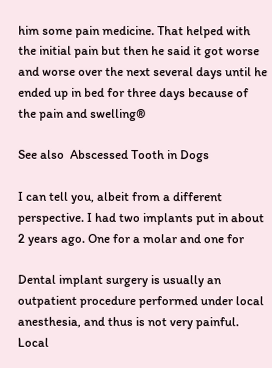him some pain medicine. That helped with the initial pain but then he said it got worse and worse over the next several days until he ended up in bed for three days because of the pain and swelling®

See also  Abscessed Tooth in Dogs

I can tell you, albeit from a different perspective. I had two implants put in about 2 years ago. One for a molar and one for

Dental implant surgery is usually an outpatient procedure performed under local anesthesia, and thus is not very painful. Local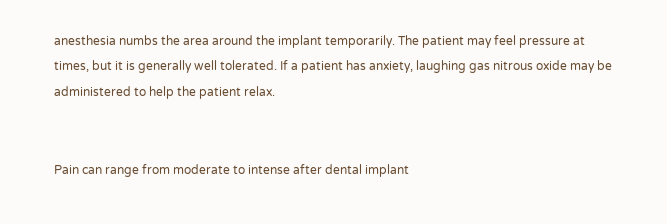anesthesia numbs the area around the implant temporarily. The patient may feel pressure at times, but it is generally well tolerated. If a patient has anxiety, laughing gas nitrous oxide may be administered to help the patient relax.


Pain can range from moderate to intense after dental implant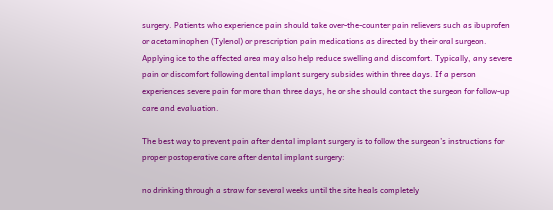surgery. Patients who experience pain should take over-the-counter pain relievers such as ibuprofen or acetaminophen (Tylenol) or prescription pain medications as directed by their oral surgeon. Applying ice to the affected area may also help reduce swelling and discomfort. Typically, any severe pain or discomfort following dental implant surgery subsides within three days. If a person experiences severe pain for more than three days, he or she should contact the surgeon for follow-up care and evaluation.

The best way to prevent pain after dental implant surgery is to follow the surgeon’s instructions for proper postoperative care after dental implant surgery:

no drinking through a straw for several weeks until the site heals completely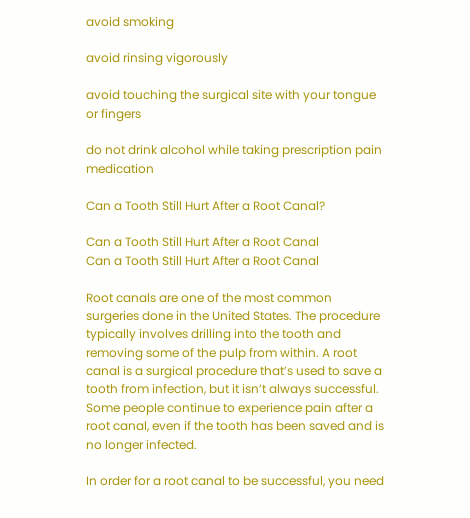avoid smoking

avoid rinsing vigorously

avoid touching the surgical site with your tongue or fingers

do not drink alcohol while taking prescription pain medication

Can a Tooth Still Hurt After a Root Canal?

Can a Tooth Still Hurt After a Root Canal
Can a Tooth Still Hurt After a Root Canal

Root canals are one of the most common surgeries done in the United States. The procedure typically involves drilling into the tooth and removing some of the pulp from within. A root canal is a surgical procedure that’s used to save a tooth from infection, but it isn’t always successful. Some people continue to experience pain after a root canal, even if the tooth has been saved and is no longer infected.

In order for a root canal to be successful, you need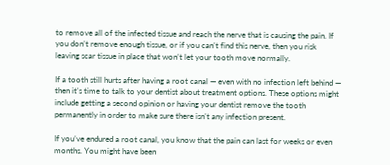to remove all of the infected tissue and reach the nerve that is causing the pain. If you don’t remove enough tissue, or if you can’t find this nerve, then you risk leaving scar tissue in place that won’t let your tooth move normally.

If a tooth still hurts after having a root canal — even with no infection left behind — then it’s time to talk to your dentist about treatment options. These options might include getting a second opinion or having your dentist remove the tooth permanently in order to make sure there isn’t any infection present.

If you’ve endured a root canal, you know that the pain can last for weeks or even months. You might have been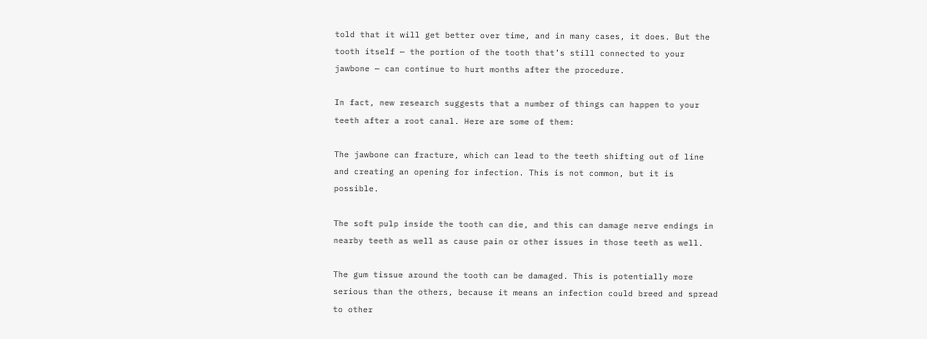told that it will get better over time, and in many cases, it does. But the tooth itself — the portion of the tooth that’s still connected to your jawbone — can continue to hurt months after the procedure.

In fact, new research suggests that a number of things can happen to your teeth after a root canal. Here are some of them:

The jawbone can fracture, which can lead to the teeth shifting out of line and creating an opening for infection. This is not common, but it is possible.

The soft pulp inside the tooth can die, and this can damage nerve endings in nearby teeth as well as cause pain or other issues in those teeth as well.

The gum tissue around the tooth can be damaged. This is potentially more serious than the others, because it means an infection could breed and spread to other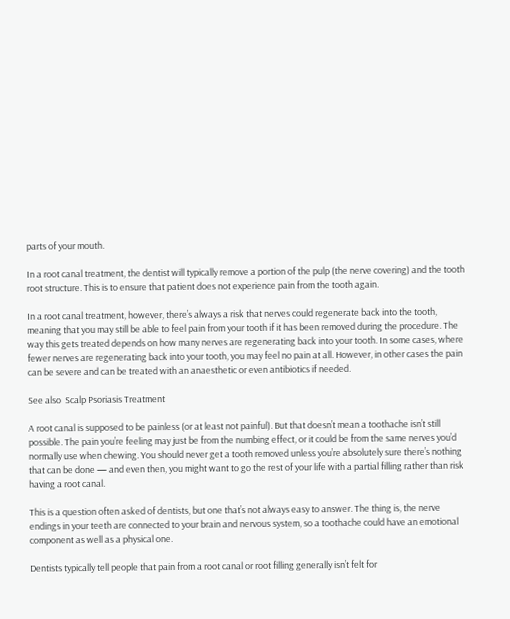parts of your mouth.

In a root canal treatment, the dentist will typically remove a portion of the pulp (the nerve covering) and the tooth root structure. This is to ensure that patient does not experience pain from the tooth again.

In a root canal treatment, however, there’s always a risk that nerves could regenerate back into the tooth, meaning that you may still be able to feel pain from your tooth if it has been removed during the procedure. The way this gets treated depends on how many nerves are regenerating back into your tooth. In some cases, where fewer nerves are regenerating back into your tooth, you may feel no pain at all. However, in other cases the pain can be severe and can be treated with an anaesthetic or even antibiotics if needed.

See also  Scalp Psoriasis Treatment

A root canal is supposed to be painless (or at least not painful). But that doesn’t mean a toothache isn’t still possible. The pain you’re feeling may just be from the numbing effect, or it could be from the same nerves you’d normally use when chewing. You should never get a tooth removed unless you’re absolutely sure there’s nothing that can be done — and even then, you might want to go the rest of your life with a partial filling rather than risk having a root canal.

This is a question often asked of dentists, but one that’s not always easy to answer. The thing is, the nerve endings in your teeth are connected to your brain and nervous system, so a toothache could have an emotional component as well as a physical one.

Dentists typically tell people that pain from a root canal or root filling generally isn’t felt for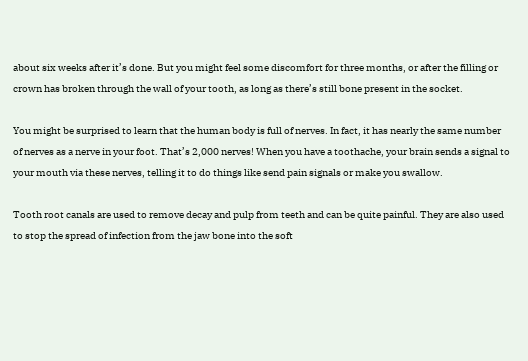about six weeks after it’s done. But you might feel some discomfort for three months, or after the filling or crown has broken through the wall of your tooth, as long as there’s still bone present in the socket.

You might be surprised to learn that the human body is full of nerves. In fact, it has nearly the same number of nerves as a nerve in your foot. That’s 2,000 nerves! When you have a toothache, your brain sends a signal to your mouth via these nerves, telling it to do things like send pain signals or make you swallow.

Tooth root canals are used to remove decay and pulp from teeth and can be quite painful. They are also used to stop the spread of infection from the jaw bone into the soft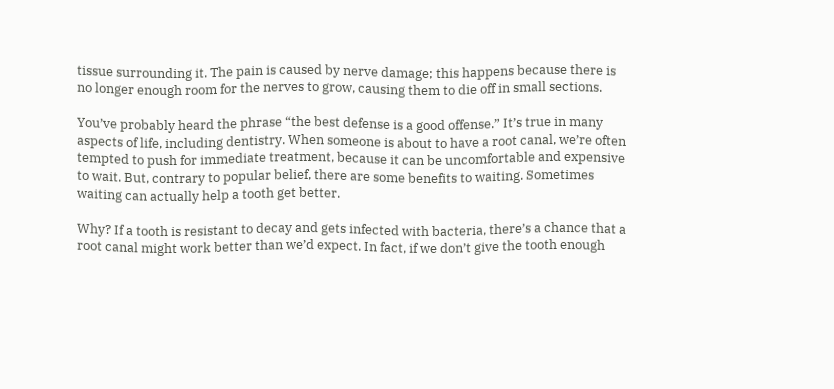tissue surrounding it. The pain is caused by nerve damage; this happens because there is no longer enough room for the nerves to grow, causing them to die off in small sections.

You’ve probably heard the phrase “the best defense is a good offense.” It’s true in many aspects of life, including dentistry. When someone is about to have a root canal, we’re often tempted to push for immediate treatment, because it can be uncomfortable and expensive to wait. But, contrary to popular belief, there are some benefits to waiting. Sometimes waiting can actually help a tooth get better.

Why? If a tooth is resistant to decay and gets infected with bacteria, there’s a chance that a root canal might work better than we’d expect. In fact, if we don’t give the tooth enough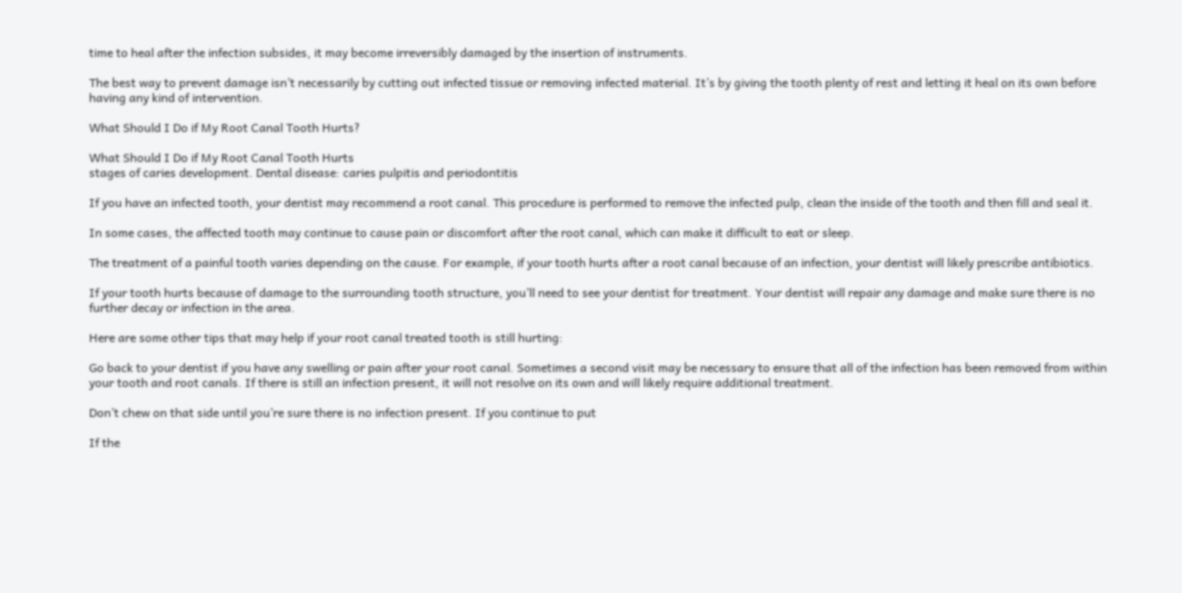time to heal after the infection subsides, it may become irreversibly damaged by the insertion of instruments.

The best way to prevent damage isn’t necessarily by cutting out infected tissue or removing infected material. It’s by giving the tooth plenty of rest and letting it heal on its own before having any kind of intervention.

What Should I Do if My Root Canal Tooth Hurts?

What Should I Do if My Root Canal Tooth Hurts
stages of caries development. Dental disease: caries pulpitis and periodontitis

If you have an infected tooth, your dentist may recommend a root canal. This procedure is performed to remove the infected pulp, clean the inside of the tooth and then fill and seal it.

In some cases, the affected tooth may continue to cause pain or discomfort after the root canal, which can make it difficult to eat or sleep.

The treatment of a painful tooth varies depending on the cause. For example, if your tooth hurts after a root canal because of an infection, your dentist will likely prescribe antibiotics.

If your tooth hurts because of damage to the surrounding tooth structure, you’ll need to see your dentist for treatment. Your dentist will repair any damage and make sure there is no further decay or infection in the area.

Here are some other tips that may help if your root canal treated tooth is still hurting:

Go back to your dentist if you have any swelling or pain after your root canal. Sometimes a second visit may be necessary to ensure that all of the infection has been removed from within your tooth and root canals. If there is still an infection present, it will not resolve on its own and will likely require additional treatment.

Don’t chew on that side until you’re sure there is no infection present. If you continue to put

If the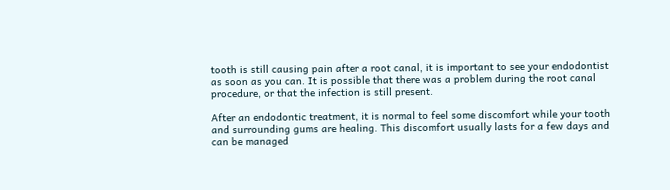tooth is still causing pain after a root canal, it is important to see your endodontist as soon as you can. It is possible that there was a problem during the root canal procedure, or that the infection is still present.

After an endodontic treatment, it is normal to feel some discomfort while your tooth and surrounding gums are healing. This discomfort usually lasts for a few days and can be managed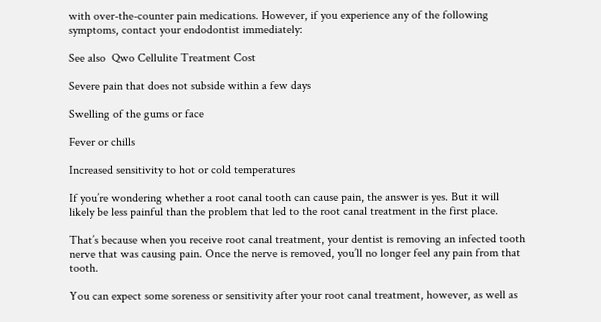with over-the-counter pain medications. However, if you experience any of the following symptoms, contact your endodontist immediately:

See also  Qwo Cellulite Treatment Cost

Severe pain that does not subside within a few days

Swelling of the gums or face

Fever or chills

Increased sensitivity to hot or cold temperatures

If you’re wondering whether a root canal tooth can cause pain, the answer is yes. But it will likely be less painful than the problem that led to the root canal treatment in the first place.

That’s because when you receive root canal treatment, your dentist is removing an infected tooth nerve that was causing pain. Once the nerve is removed, you’ll no longer feel any pain from that tooth.

You can expect some soreness or sensitivity after your root canal treatment, however, as well as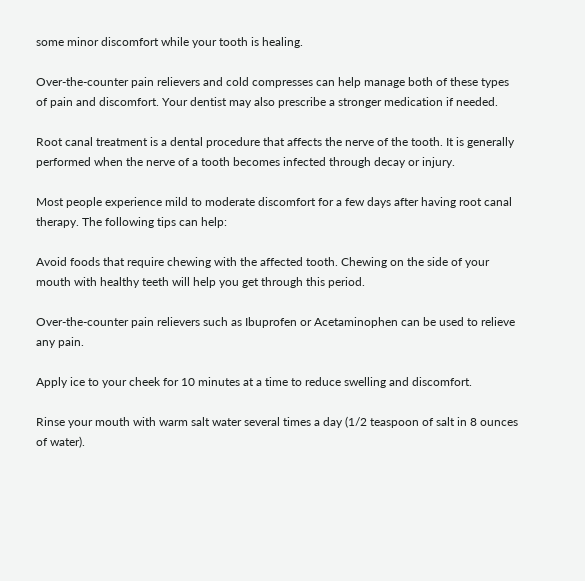some minor discomfort while your tooth is healing.

Over-the-counter pain relievers and cold compresses can help manage both of these types of pain and discomfort. Your dentist may also prescribe a stronger medication if needed.

Root canal treatment is a dental procedure that affects the nerve of the tooth. It is generally performed when the nerve of a tooth becomes infected through decay or injury.

Most people experience mild to moderate discomfort for a few days after having root canal therapy. The following tips can help:

Avoid foods that require chewing with the affected tooth. Chewing on the side of your mouth with healthy teeth will help you get through this period.

Over-the-counter pain relievers such as Ibuprofen or Acetaminophen can be used to relieve any pain.

Apply ice to your cheek for 10 minutes at a time to reduce swelling and discomfort.

Rinse your mouth with warm salt water several times a day (1/2 teaspoon of salt in 8 ounces of water).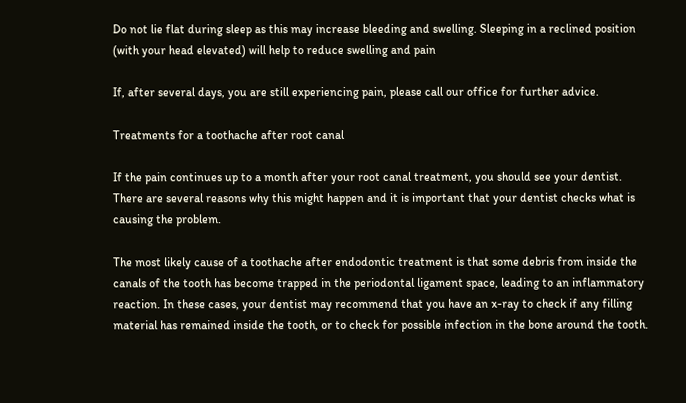Do not lie flat during sleep as this may increase bleeding and swelling. Sleeping in a reclined position (with your head elevated) will help to reduce swelling and pain

If, after several days, you are still experiencing pain, please call our office for further advice.

Treatments for a toothache after root canal

If the pain continues up to a month after your root canal treatment, you should see your dentist. There are several reasons why this might happen and it is important that your dentist checks what is causing the problem.

The most likely cause of a toothache after endodontic treatment is that some debris from inside the canals of the tooth has become trapped in the periodontal ligament space, leading to an inflammatory reaction. In these cases, your dentist may recommend that you have an x-ray to check if any filling material has remained inside the tooth, or to check for possible infection in the bone around the tooth.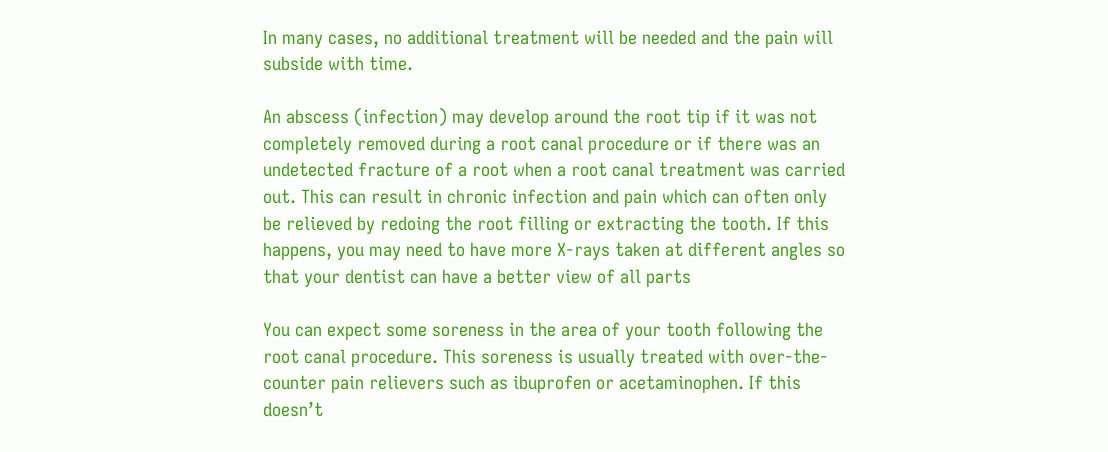In many cases, no additional treatment will be needed and the pain will subside with time.

An abscess (infection) may develop around the root tip if it was not completely removed during a root canal procedure or if there was an undetected fracture of a root when a root canal treatment was carried out. This can result in chronic infection and pain which can often only be relieved by redoing the root filling or extracting the tooth. If this happens, you may need to have more X-rays taken at different angles so that your dentist can have a better view of all parts

You can expect some soreness in the area of your tooth following the root canal procedure. This soreness is usually treated with over-the-counter pain relievers such as ibuprofen or acetaminophen. If this doesn’t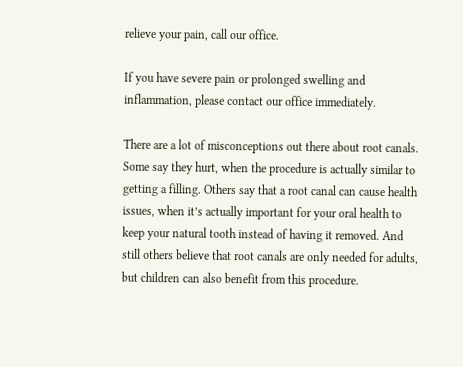relieve your pain, call our office.

If you have severe pain or prolonged swelling and inflammation, please contact our office immediately.

There are a lot of misconceptions out there about root canals. Some say they hurt, when the procedure is actually similar to getting a filling. Others say that a root canal can cause health issues, when it’s actually important for your oral health to keep your natural tooth instead of having it removed. And still others believe that root canals are only needed for adults, but children can also benefit from this procedure.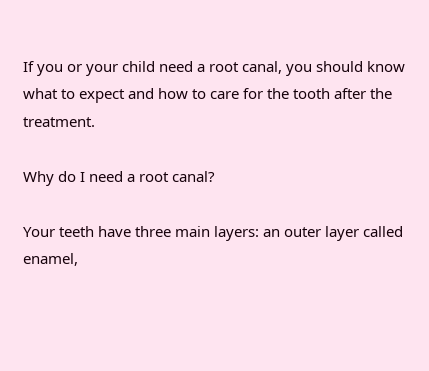If you or your child need a root canal, you should know what to expect and how to care for the tooth after the treatment.

Why do I need a root canal?

Your teeth have three main layers: an outer layer called enamel,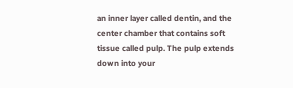an inner layer called dentin, and the center chamber that contains soft tissue called pulp. The pulp extends down into your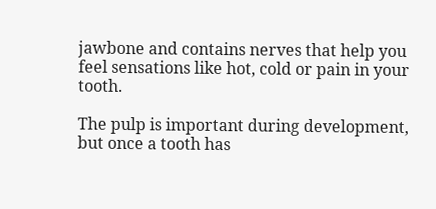jawbone and contains nerves that help you feel sensations like hot, cold or pain in your tooth.

The pulp is important during development, but once a tooth has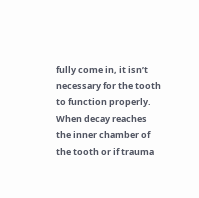fully come in, it isn’t necessary for the tooth to function properly. When decay reaches the inner chamber of the tooth or if trauma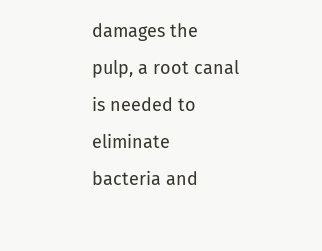damages the pulp, a root canal is needed to eliminate bacteria and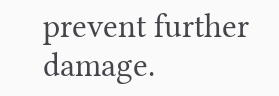prevent further damage.